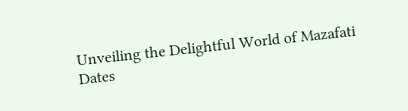Unveiling the Delightful World of Mazafati Dates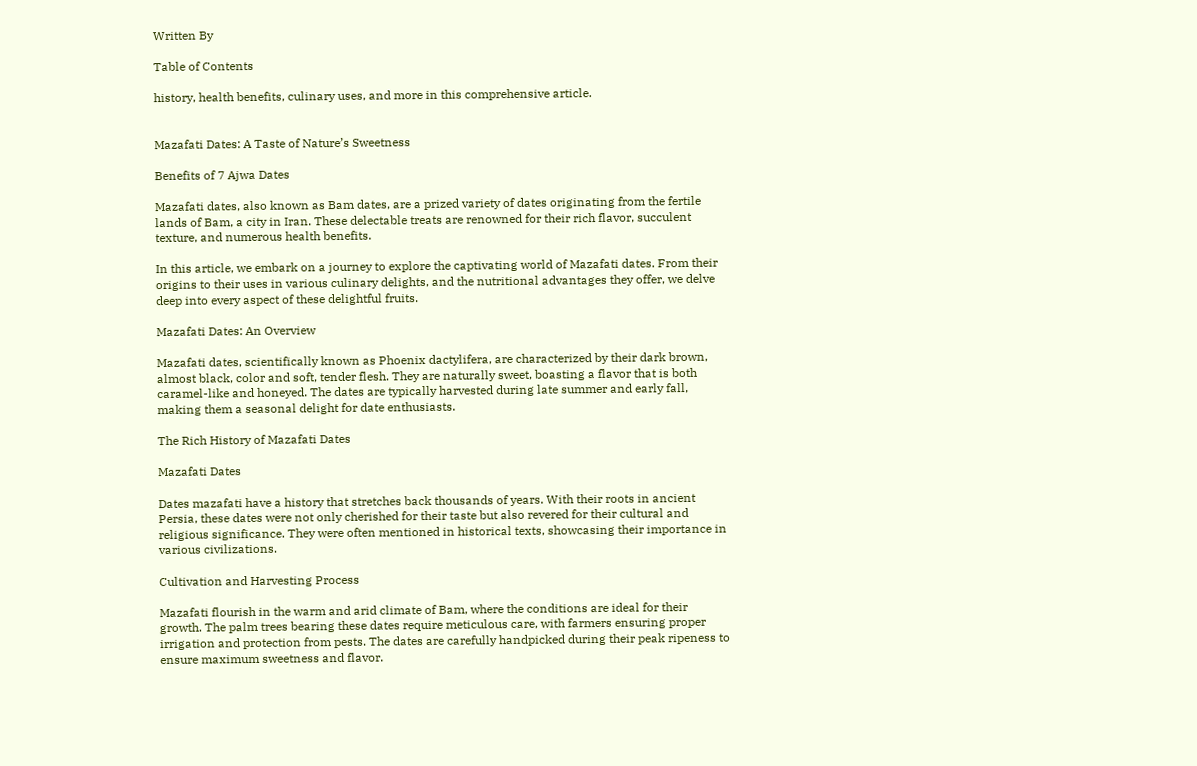Written By

Table of Contents

history, health benefits, culinary uses, and more in this comprehensive article.


Mazafati Dates: A Taste of Nature’s Sweetness

Benefits of 7 Ajwa Dates

Mazafati dates, also known as Bam dates, are a prized variety of dates originating from the fertile lands of Bam, a city in Iran. These delectable treats are renowned for their rich flavor, succulent texture, and numerous health benefits.

In this article, we embark on a journey to explore the captivating world of Mazafati dates. From their origins to their uses in various culinary delights, and the nutritional advantages they offer, we delve deep into every aspect of these delightful fruits.

Mazafati Dates: An Overview

Mazafati dates, scientifically known as Phoenix dactylifera, are characterized by their dark brown, almost black, color and soft, tender flesh. They are naturally sweet, boasting a flavor that is both caramel-like and honeyed. The dates are typically harvested during late summer and early fall, making them a seasonal delight for date enthusiasts.

The Rich History of Mazafati Dates

Mazafati Dates

Dates mazafati have a history that stretches back thousands of years. With their roots in ancient Persia, these dates were not only cherished for their taste but also revered for their cultural and religious significance. They were often mentioned in historical texts, showcasing their importance in various civilizations.

Cultivation and Harvesting Process

Mazafati flourish in the warm and arid climate of Bam, where the conditions are ideal for their growth. The palm trees bearing these dates require meticulous care, with farmers ensuring proper irrigation and protection from pests. The dates are carefully handpicked during their peak ripeness to ensure maximum sweetness and flavor.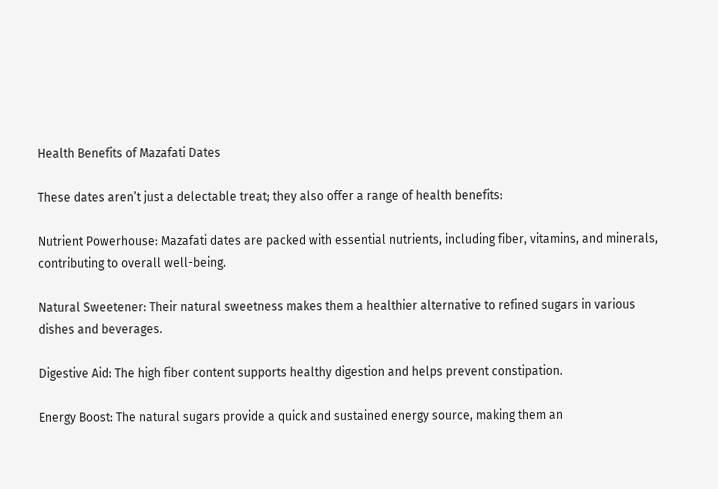Health Benefits of Mazafati Dates

These dates aren’t just a delectable treat; they also offer a range of health benefits:

Nutrient Powerhouse: Mazafati dates are packed with essential nutrients, including fiber, vitamins, and minerals, contributing to overall well-being.

Natural Sweetener: Their natural sweetness makes them a healthier alternative to refined sugars in various dishes and beverages.

Digestive Aid: The high fiber content supports healthy digestion and helps prevent constipation.

Energy Boost: The natural sugars provide a quick and sustained energy source, making them an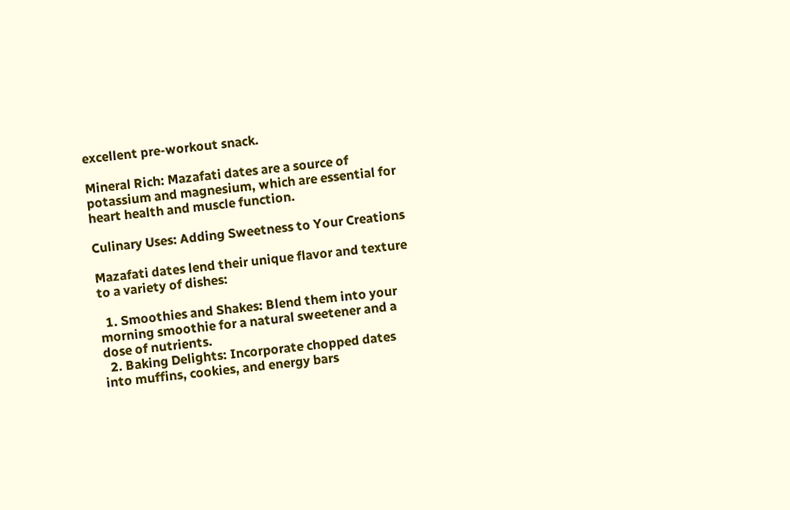excellent pre-workout snack.

Mineral Rich: Mazafati dates are a source of potassium and magnesium, which are essential for heart health and muscle function.

Culinary Uses: Adding Sweetness to Your Creations

Mazafati dates lend their unique flavor and texture to a variety of dishes:

  1. Smoothies and Shakes: Blend them into your morning smoothie for a natural sweetener and a dose of nutrients.
  2. Baking Delights: Incorporate chopped dates into muffins, cookies, and energy bars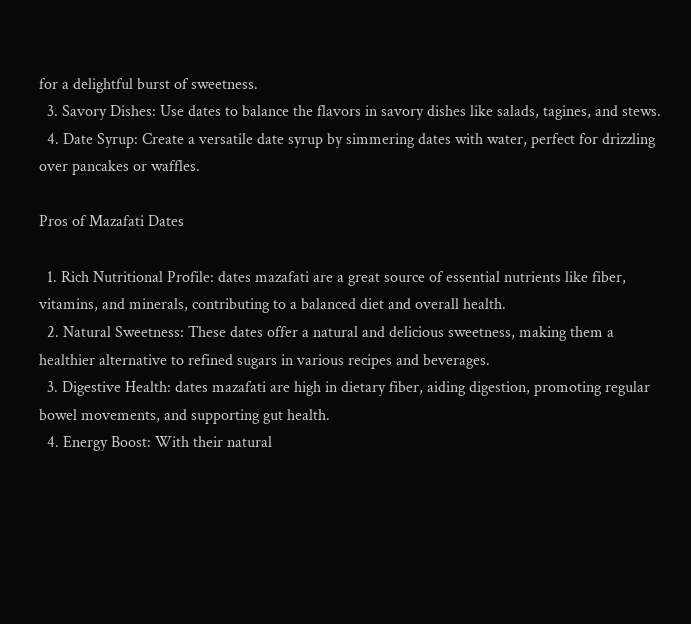for a delightful burst of sweetness.
  3. Savory Dishes: Use dates to balance the flavors in savory dishes like salads, tagines, and stews.
  4. Date Syrup: Create a versatile date syrup by simmering dates with water, perfect for drizzling over pancakes or waffles.

Pros of Mazafati Dates

  1. Rich Nutritional Profile: dates mazafati are a great source of essential nutrients like fiber, vitamins, and minerals, contributing to a balanced diet and overall health.
  2. Natural Sweetness: These dates offer a natural and delicious sweetness, making them a healthier alternative to refined sugars in various recipes and beverages.
  3. Digestive Health: dates mazafati are high in dietary fiber, aiding digestion, promoting regular bowel movements, and supporting gut health.
  4. Energy Boost: With their natural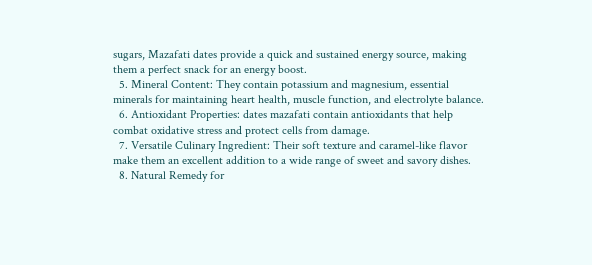sugars, Mazafati dates provide a quick and sustained energy source, making them a perfect snack for an energy boost.
  5. Mineral Content: They contain potassium and magnesium, essential minerals for maintaining heart health, muscle function, and electrolyte balance.
  6. Antioxidant Properties: dates mazafati contain antioxidants that help combat oxidative stress and protect cells from damage.
  7. Versatile Culinary Ingredient: Their soft texture and caramel-like flavor make them an excellent addition to a wide range of sweet and savory dishes.
  8. Natural Remedy for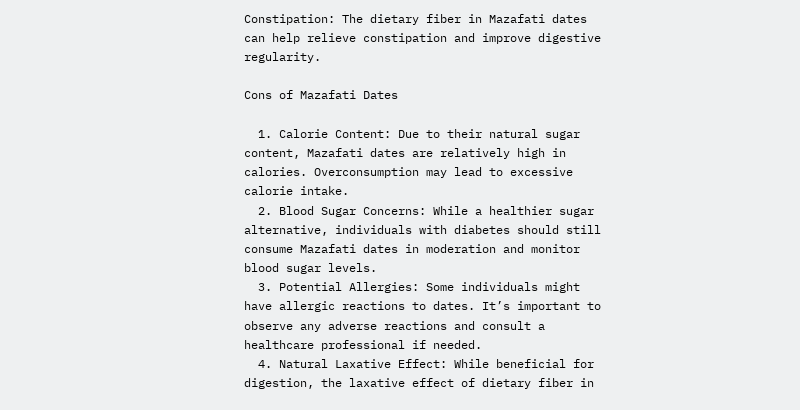Constipation: The dietary fiber in Mazafati dates can help relieve constipation and improve digestive regularity.

Cons of Mazafati Dates

  1. Calorie Content: Due to their natural sugar content, Mazafati dates are relatively high in calories. Overconsumption may lead to excessive calorie intake.
  2. Blood Sugar Concerns: While a healthier sugar alternative, individuals with diabetes should still consume Mazafati dates in moderation and monitor blood sugar levels.
  3. Potential Allergies: Some individuals might have allergic reactions to dates. It’s important to observe any adverse reactions and consult a healthcare professional if needed.
  4. Natural Laxative Effect: While beneficial for digestion, the laxative effect of dietary fiber in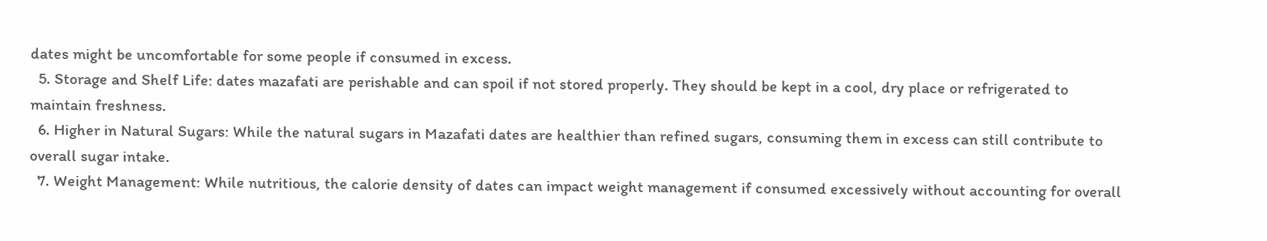dates might be uncomfortable for some people if consumed in excess.
  5. Storage and Shelf Life: dates mazafati are perishable and can spoil if not stored properly. They should be kept in a cool, dry place or refrigerated to maintain freshness.
  6. Higher in Natural Sugars: While the natural sugars in Mazafati dates are healthier than refined sugars, consuming them in excess can still contribute to overall sugar intake.
  7. Weight Management: While nutritious, the calorie density of dates can impact weight management if consumed excessively without accounting for overall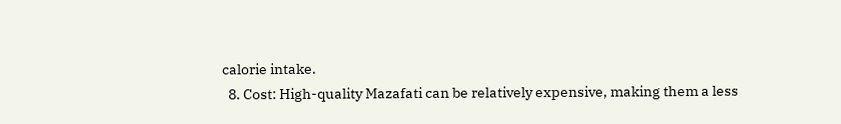calorie intake.
  8. Cost: High-quality Mazafati can be relatively expensive, making them a less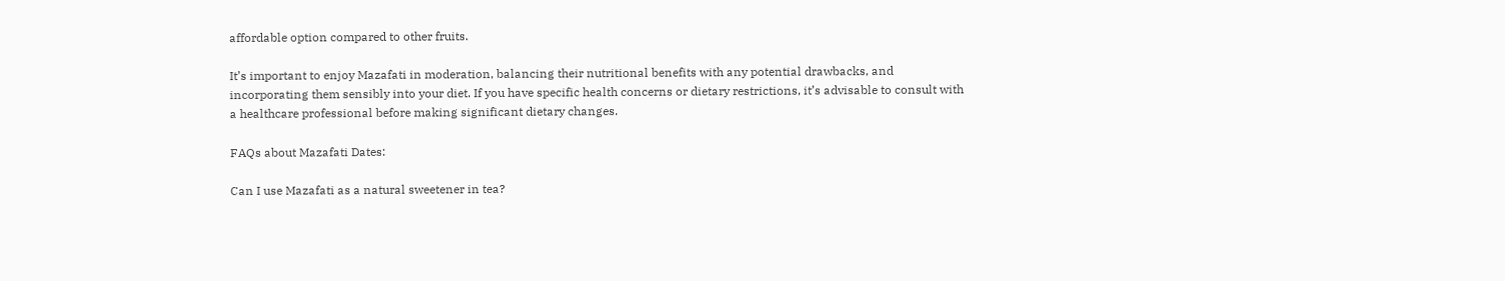affordable option compared to other fruits.

It’s important to enjoy Mazafati in moderation, balancing their nutritional benefits with any potential drawbacks, and incorporating them sensibly into your diet. If you have specific health concerns or dietary restrictions, it’s advisable to consult with a healthcare professional before making significant dietary changes.

FAQs about Mazafati Dates:

Can I use Mazafati as a natural sweetener in tea?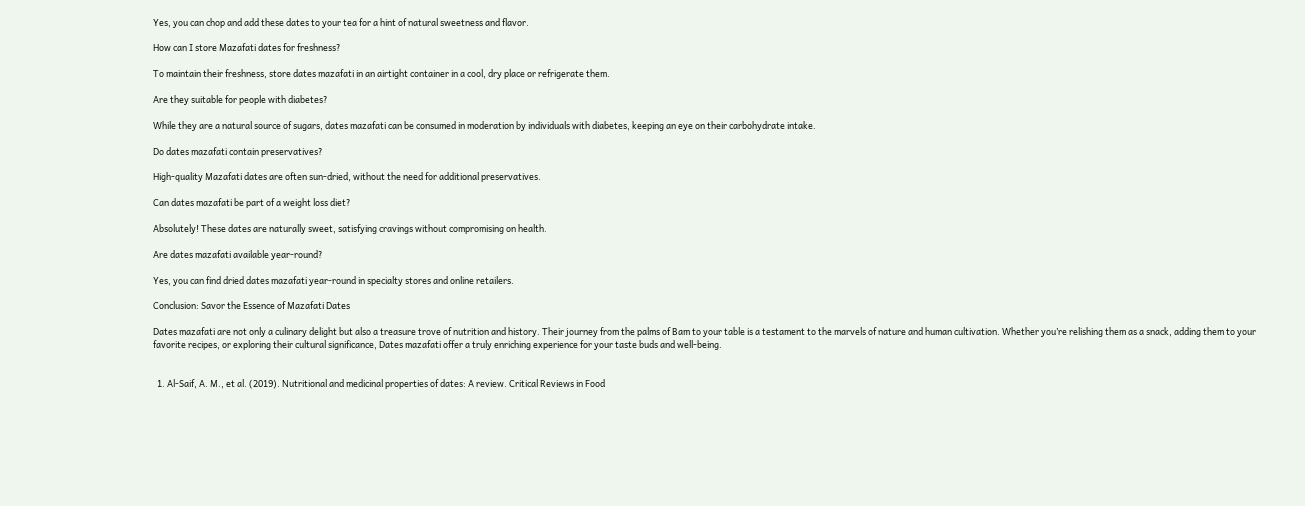Yes, you can chop and add these dates to your tea for a hint of natural sweetness and flavor.

How can I store Mazafati dates for freshness?

To maintain their freshness, store dates mazafati in an airtight container in a cool, dry place or refrigerate them.

Are they suitable for people with diabetes?

While they are a natural source of sugars, dates mazafati can be consumed in moderation by individuals with diabetes, keeping an eye on their carbohydrate intake.

Do dates mazafati contain preservatives?

High-quality Mazafati dates are often sun-dried, without the need for additional preservatives.

Can dates mazafati be part of a weight loss diet?

Absolutely! These dates are naturally sweet, satisfying cravings without compromising on health.

Are dates mazafati available year-round?

Yes, you can find dried dates mazafati year-round in specialty stores and online retailers.

Conclusion: Savor the Essence of Mazafati Dates

Dates mazafati are not only a culinary delight but also a treasure trove of nutrition and history. Their journey from the palms of Bam to your table is a testament to the marvels of nature and human cultivation. Whether you’re relishing them as a snack, adding them to your favorite recipes, or exploring their cultural significance, Dates mazafati offer a truly enriching experience for your taste buds and well-being.


  1. Al-Saif, A. M., et al. (2019). Nutritional and medicinal properties of dates: A review. Critical Reviews in Food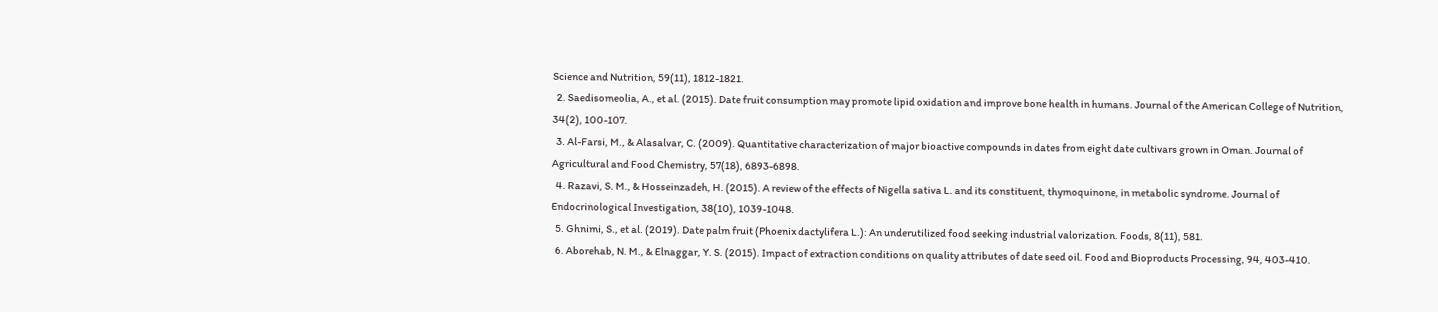Science and Nutrition, 59(11), 1812-1821.
  2. Saedisomeolia, A., et al. (2015). Date fruit consumption may promote lipid oxidation and improve bone health in humans. Journal of the American College of Nutrition, 34(2), 100-107.
  3. Al-Farsi, M., & Alasalvar, C. (2009). Quantitative characterization of major bioactive compounds in dates from eight date cultivars grown in Oman. Journal of Agricultural and Food Chemistry, 57(18), 6893-6898.
  4. Razavi, S. M., & Hosseinzadeh, H. (2015). A review of the effects of Nigella sativa L. and its constituent, thymoquinone, in metabolic syndrome. Journal of Endocrinological Investigation, 38(10), 1039-1048.
  5. Ghnimi, S., et al. (2019). Date palm fruit (Phoenix dactylifera L.): An underutilized food seeking industrial valorization. Foods, 8(11), 581.
  6. Aborehab, N. M., & Elnaggar, Y. S. (2015). Impact of extraction conditions on quality attributes of date seed oil. Food and Bioproducts Processing, 94, 403-410.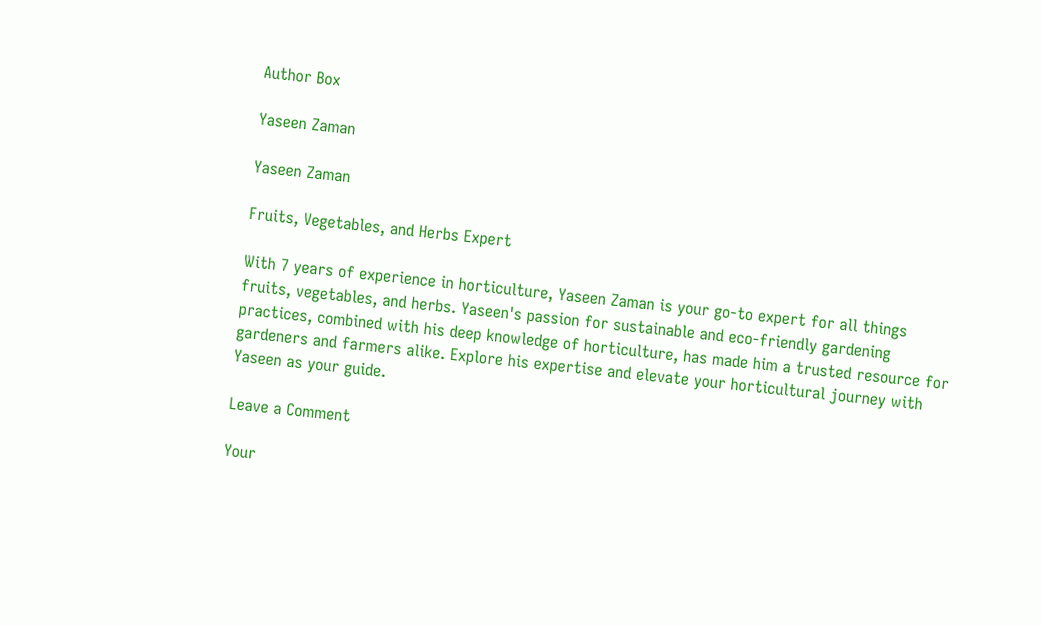Author Box

Yaseen Zaman

Yaseen Zaman

Fruits, Vegetables, and Herbs Expert

With 7 years of experience in horticulture, Yaseen Zaman is your go-to expert for all things fruits, vegetables, and herbs. Yaseen's passion for sustainable and eco-friendly gardening practices, combined with his deep knowledge of horticulture, has made him a trusted resource for gardeners and farmers alike. Explore his expertise and elevate your horticultural journey with Yaseen as your guide.

Leave a Comment

Your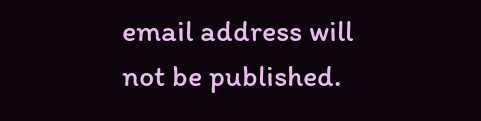email address will not be published.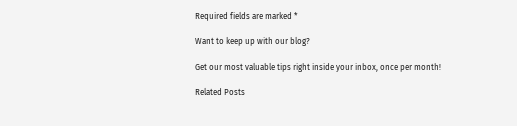Required fields are marked *

Want to keep up with our blog?

Get our most valuable tips right inside your inbox, once per month!

Related Posts